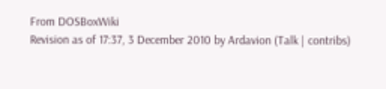From DOSBoxWiki
Revision as of 17:37, 3 December 2010 by Ardavion (Talk | contribs)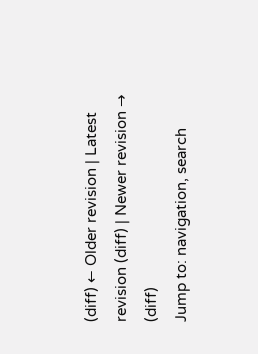(diff) ← Older revision | Latest revision (diff) | Newer revision → (diff)
Jump to: navigation, search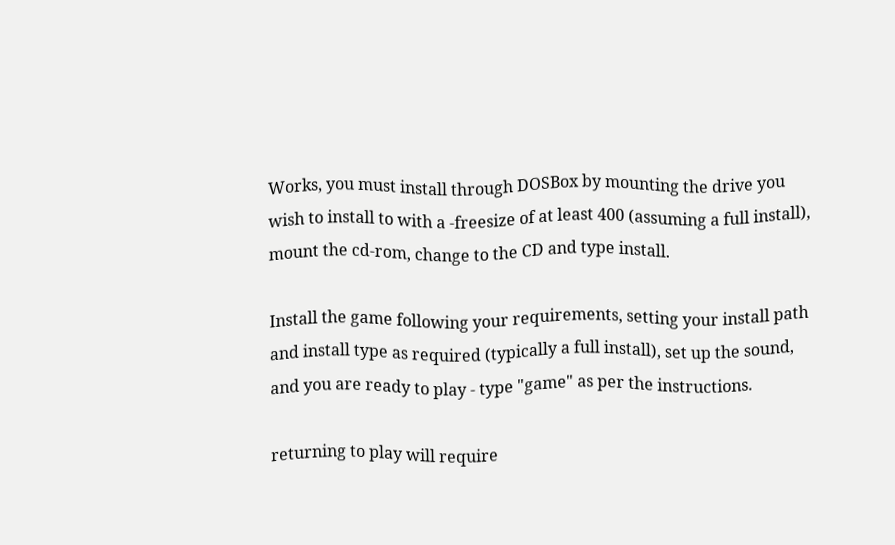Works, you must install through DOSBox by mounting the drive you wish to install to with a -freesize of at least 400 (assuming a full install), mount the cd-rom, change to the CD and type install.

Install the game following your requirements, setting your install path and install type as required (typically a full install), set up the sound, and you are ready to play - type "game" as per the instructions.

returning to play will require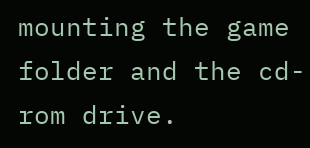mounting the game folder and the cd-rom drive.